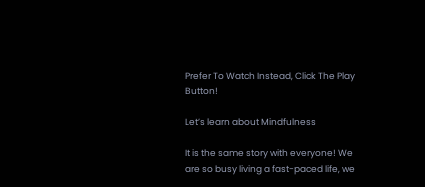Prefer To Watch Instead, Click The Play Button!

Let’s learn about Mindfulness

It is the same story with everyone! We are so busy living a fast-paced life, we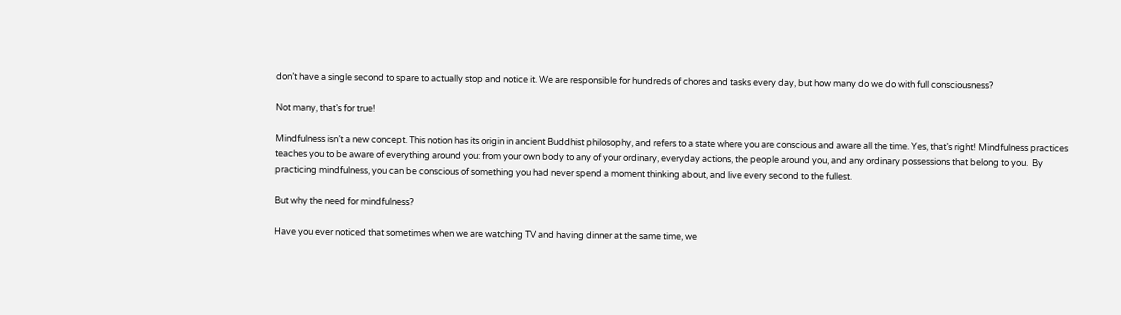don’t have a single second to spare to actually stop and notice it. We are responsible for hundreds of chores and tasks every day, but how many do we do with full consciousness?

Not many, that’s for true!

Mindfulness isn’t a new concept. This notion has its origin in ancient Buddhist philosophy, and refers to a state where you are conscious and aware all the time. Yes, that’s right! Mindfulness practices teaches you to be aware of everything around you: from your own body to any of your ordinary, everyday actions, the people around you, and any ordinary possessions that belong to you.  By practicing mindfulness, you can be conscious of something you had never spend a moment thinking about, and live every second to the fullest.

But why the need for mindfulness?

Have you ever noticed that sometimes when we are watching TV and having dinner at the same time, we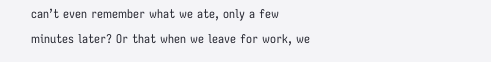can’t even remember what we ate, only a few minutes later? Or that when we leave for work, we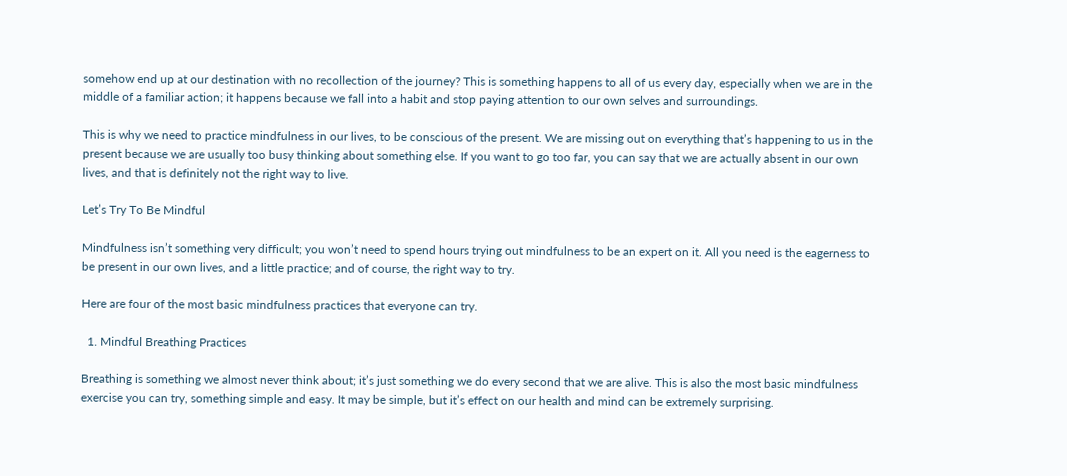somehow end up at our destination with no recollection of the journey? This is something happens to all of us every day, especially when we are in the middle of a familiar action; it happens because we fall into a habit and stop paying attention to our own selves and surroundings.

This is why we need to practice mindfulness in our lives, to be conscious of the present. We are missing out on everything that’s happening to us in the present because we are usually too busy thinking about something else. If you want to go too far, you can say that we are actually absent in our own lives, and that is definitely not the right way to live.

Let’s Try To Be Mindful

Mindfulness isn’t something very difficult; you won’t need to spend hours trying out mindfulness to be an expert on it. All you need is the eagerness to be present in our own lives, and a little practice; and of course, the right way to try.

Here are four of the most basic mindfulness practices that everyone can try.

  1. Mindful Breathing Practices

Breathing is something we almost never think about; it’s just something we do every second that we are alive. This is also the most basic mindfulness exercise you can try, something simple and easy. It may be simple, but it’s effect on our health and mind can be extremely surprising.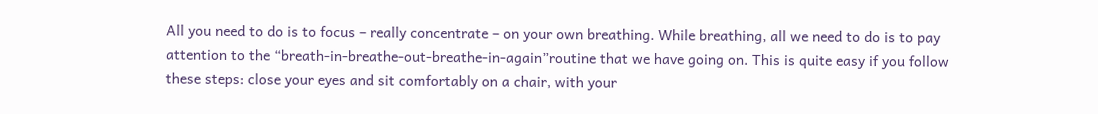All you need to do is to focus – really concentrate – on your own breathing. While breathing, all we need to do is to pay attention to the “breath-in-breathe-out-breathe-in-again”routine that we have going on. This is quite easy if you follow these steps: close your eyes and sit comfortably on a chair, with your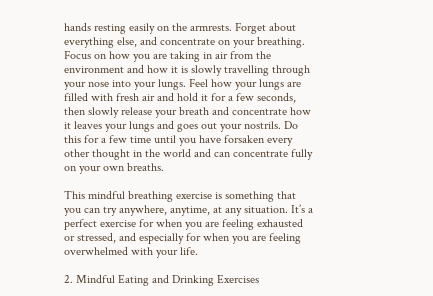hands resting easily on the armrests. Forget about everything else, and concentrate on your breathing. Focus on how you are taking in air from the environment and how it is slowly travelling through your nose into your lungs. Feel how your lungs are filled with fresh air and hold it for a few seconds, then slowly release your breath and concentrate how it leaves your lungs and goes out your nostrils. Do this for a few time until you have forsaken every other thought in the world and can concentrate fully on your own breaths.

This mindful breathing exercise is something that you can try anywhere, anytime, at any situation. It’s a perfect exercise for when you are feeling exhausted or stressed, and especially for when you are feeling overwhelmed with your life.

2. Mindful Eating and Drinking Exercises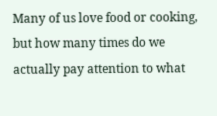Many of us love food or cooking, but how many times do we actually pay attention to what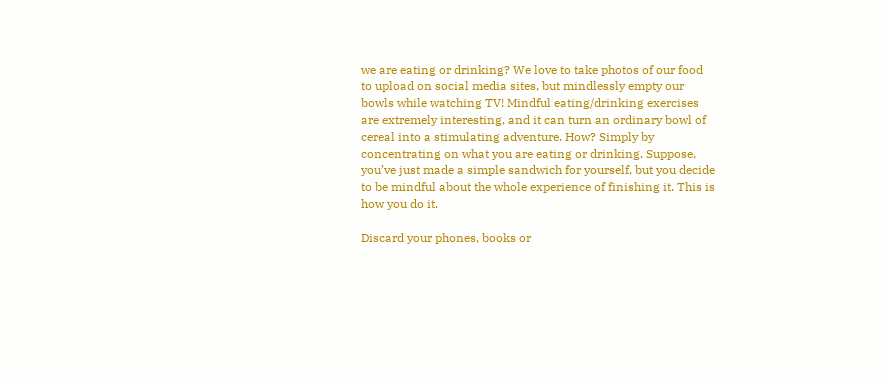we are eating or drinking? We love to take photos of our food to upload on social media sites, but mindlessly empty our bowls while watching TV! Mindful eating/drinking exercises are extremely interesting, and it can turn an ordinary bowl of cereal into a stimulating adventure. How? Simply by concentrating on what you are eating or drinking. Suppose, you’ve just made a simple sandwich for yourself, but you decide to be mindful about the whole experience of finishing it. This is how you do it.

Discard your phones, books or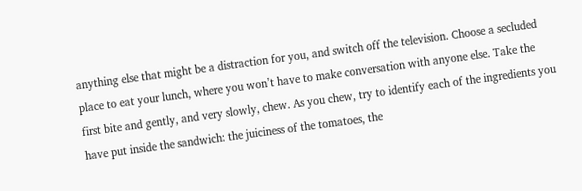anything else that might be a distraction for you, and switch off the television. Choose a secluded place to eat your lunch, where you won’t have to make conversation with anyone else. Take the first bite and gently, and very slowly, chew. As you chew, try to identify each of the ingredients you have put inside the sandwich: the juiciness of the tomatoes, the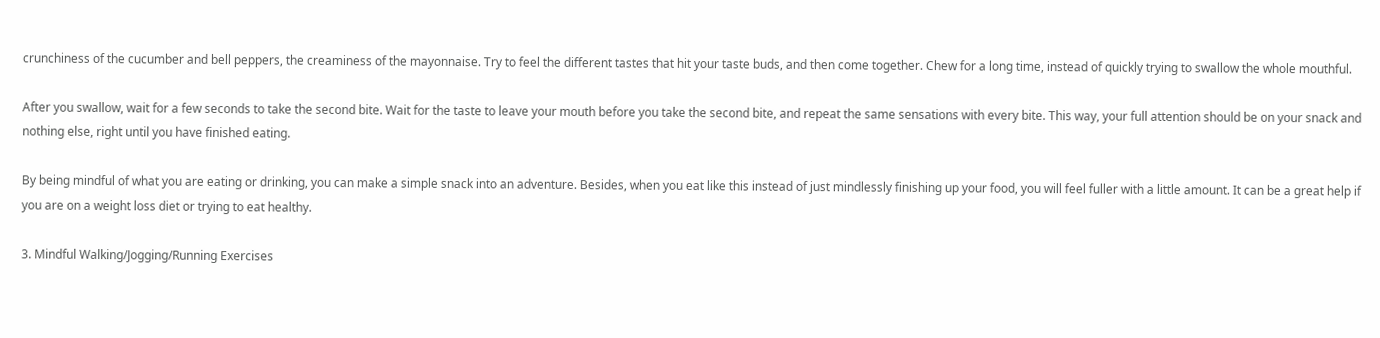crunchiness of the cucumber and bell peppers, the creaminess of the mayonnaise. Try to feel the different tastes that hit your taste buds, and then come together. Chew for a long time, instead of quickly trying to swallow the whole mouthful.

After you swallow, wait for a few seconds to take the second bite. Wait for the taste to leave your mouth before you take the second bite, and repeat the same sensations with every bite. This way, your full attention should be on your snack and nothing else, right until you have finished eating.

By being mindful of what you are eating or drinking, you can make a simple snack into an adventure. Besides, when you eat like this instead of just mindlessly finishing up your food, you will feel fuller with a little amount. It can be a great help if you are on a weight loss diet or trying to eat healthy.

3. Mindful Walking/Jogging/Running Exercises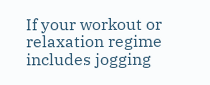If your workout or relaxation regime includes jogging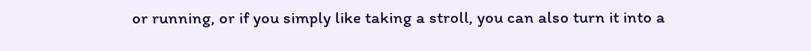or running, or if you simply like taking a stroll, you can also turn it into a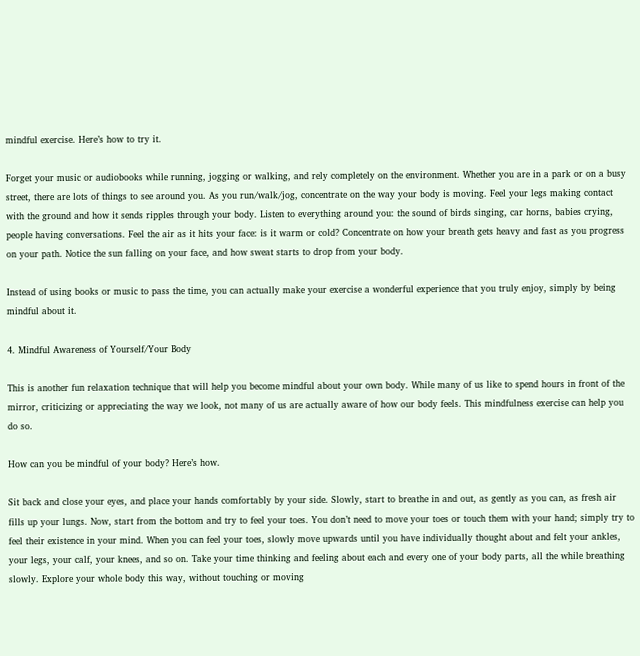mindful exercise. Here’s how to try it.

Forget your music or audiobooks while running, jogging or walking, and rely completely on the environment. Whether you are in a park or on a busy street, there are lots of things to see around you. As you run/walk/jog, concentrate on the way your body is moving. Feel your legs making contact with the ground and how it sends ripples through your body. Listen to everything around you: the sound of birds singing, car horns, babies crying, people having conversations. Feel the air as it hits your face: is it warm or cold? Concentrate on how your breath gets heavy and fast as you progress on your path. Notice the sun falling on your face, and how sweat starts to drop from your body.

Instead of using books or music to pass the time, you can actually make your exercise a wonderful experience that you truly enjoy, simply by being mindful about it.

4. Mindful Awareness of Yourself/Your Body

This is another fun relaxation technique that will help you become mindful about your own body. While many of us like to spend hours in front of the mirror, criticizing or appreciating the way we look, not many of us are actually aware of how our body feels. This mindfulness exercise can help you do so.

How can you be mindful of your body? Here’s how.

Sit back and close your eyes, and place your hands comfortably by your side. Slowly, start to breathe in and out, as gently as you can, as fresh air fills up your lungs. Now, start from the bottom and try to feel your toes. You don’t need to move your toes or touch them with your hand; simply try to feel their existence in your mind. When you can feel your toes, slowly move upwards until you have individually thought about and felt your ankles, your legs, your calf, your knees, and so on. Take your time thinking and feeling about each and every one of your body parts, all the while breathing slowly. Explore your whole body this way, without touching or moving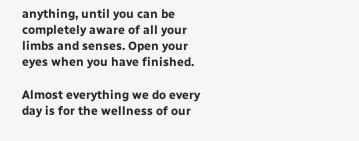anything, until you can be completely aware of all your limbs and senses. Open your eyes when you have finished.

Almost everything we do every day is for the wellness of our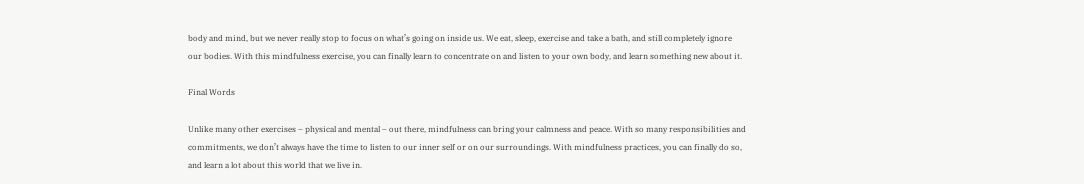body and mind, but we never really stop to focus on what’s going on inside us. We eat, sleep, exercise and take a bath, and still completely ignore our bodies. With this mindfulness exercise, you can finally learn to concentrate on and listen to your own body, and learn something new about it.

Final Words

Unlike many other exercises – physical and mental – out there, mindfulness can bring your calmness and peace. With so many responsibilities and commitments, we don’t always have the time to listen to our inner self or on our surroundings. With mindfulness practices, you can finally do so, and learn a lot about this world that we live in.